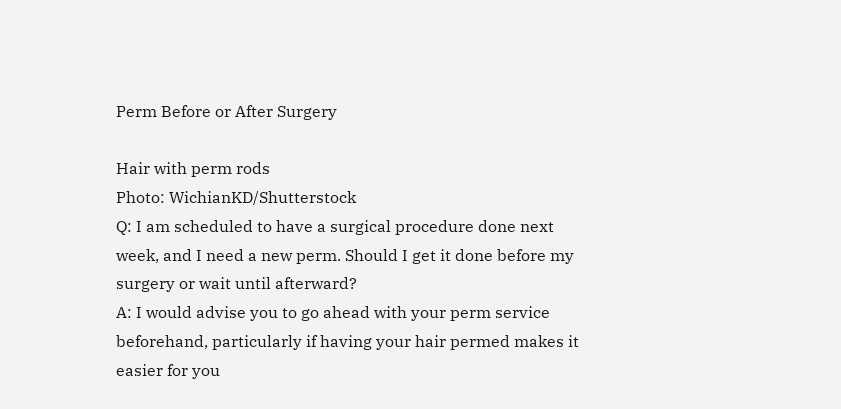Perm Before or After Surgery

Hair with perm rods
Photo: WichianKD/Shutterstock
Q: I am scheduled to have a surgical procedure done next week, and I need a new perm. Should I get it done before my surgery or wait until afterward?
A: I would advise you to go ahead with your perm service beforehand, particularly if having your hair permed makes it easier for you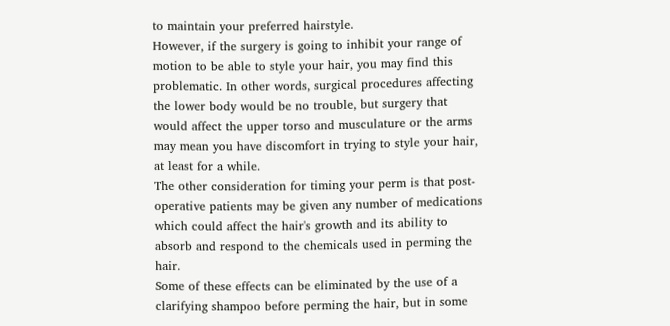to maintain your preferred hairstyle.
However, if the surgery is going to inhibit your range of motion to be able to style your hair, you may find this problematic. In other words, surgical procedures affecting the lower body would be no trouble, but surgery that would affect the upper torso and musculature or the arms may mean you have discomfort in trying to style your hair, at least for a while.
The other consideration for timing your perm is that post-operative patients may be given any number of medications which could affect the hair's growth and its ability to absorb and respond to the chemicals used in perming the hair.
Some of these effects can be eliminated by the use of a clarifying shampoo before perming the hair, but in some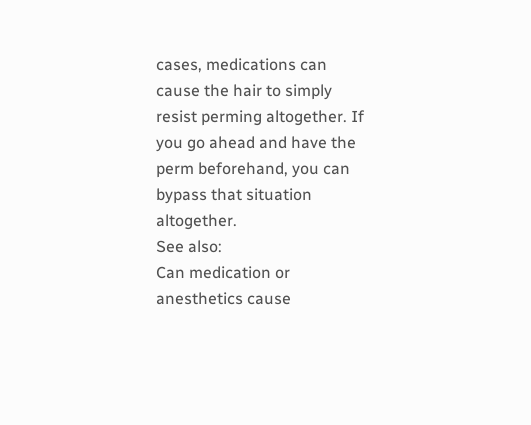cases, medications can cause the hair to simply resist perming altogether. If you go ahead and have the perm beforehand, you can bypass that situation altogether.
See also:
Can medication or anesthetics cause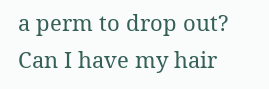a perm to drop out?
Can I have my hair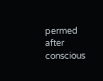permed after conscious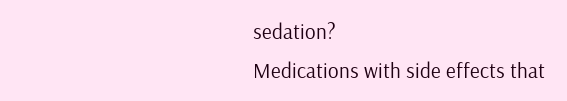sedation?
Medications with side effects that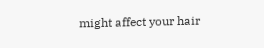might affect your hair